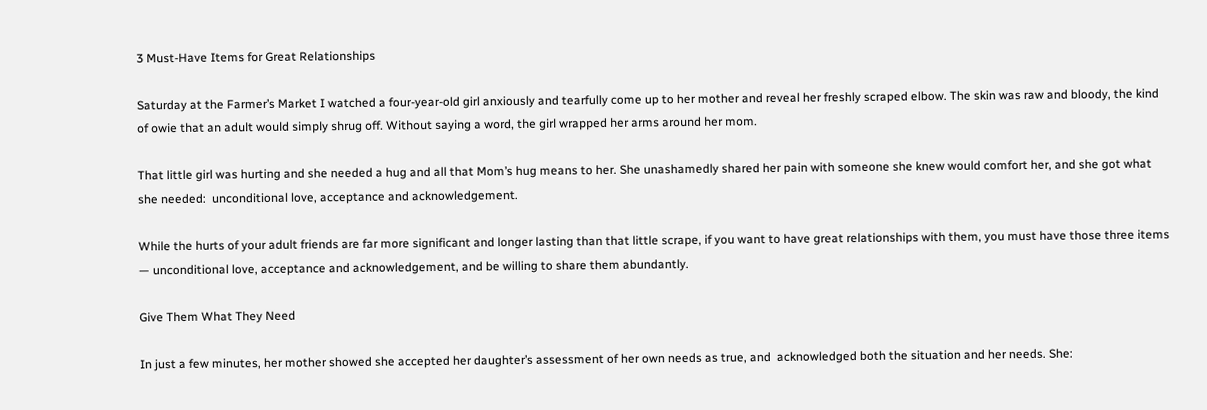3 Must-Have Items for Great Relationships

Saturday at the Farmer’s Market I watched a four-year-old girl anxiously and tearfully come up to her mother and reveal her freshly scraped elbow. The skin was raw and bloody, the kind of owie that an adult would simply shrug off. Without saying a word, the girl wrapped her arms around her mom.

That little girl was hurting and she needed a hug and all that Mom’s hug means to her. She unashamedly shared her pain with someone she knew would comfort her, and she got what she needed:  unconditional love, acceptance and acknowledgement.

While the hurts of your adult friends are far more significant and longer lasting than that little scrape, if you want to have great relationships with them, you must have those three items — unconditional love, acceptance and acknowledgement, and be willing to share them abundantly.

Give Them What They Need

In just a few minutes, her mother showed she accepted her daughter’s assessment of her own needs as true, and  acknowledged both the situation and her needs. She: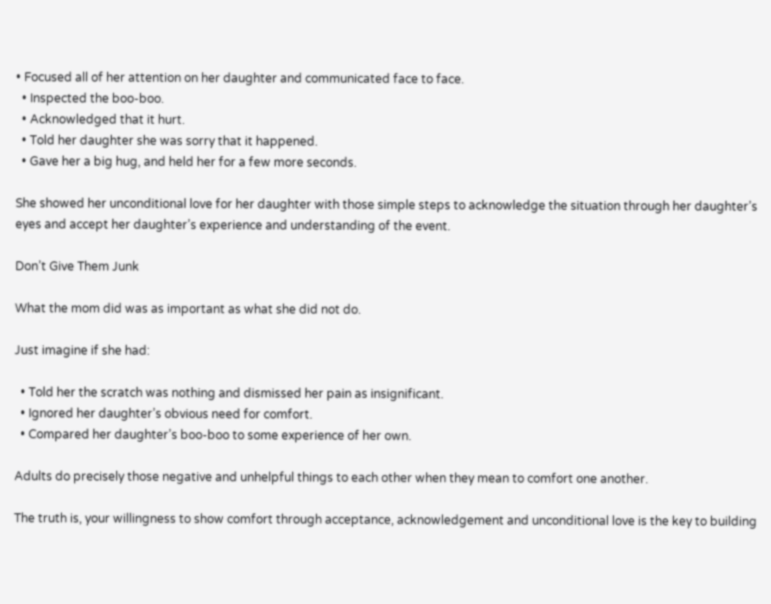• Focused all of her attention on her daughter and communicated face to face.
  • Inspected the boo-boo.
  • Acknowledged that it hurt.
  • Told her daughter she was sorry that it happened.
  • Gave her a big hug, and held her for a few more seconds.

She showed her unconditional love for her daughter with those simple steps to acknowledge the situation through her daughter’s eyes and accept her daughter’s experience and understanding of the event.

Don’t Give Them Junk

What the mom did was as important as what she did not do.

Just imagine if she had:

  • Told her the scratch was nothing and dismissed her pain as insignificant.
  • Ignored her daughter’s obvious need for comfort.
  • Compared her daughter’s boo-boo to some experience of her own.

Adults do precisely those negative and unhelpful things to each other when they mean to comfort one another.

The truth is, your willingness to show comfort through acceptance, acknowledgement and unconditional love is the key to building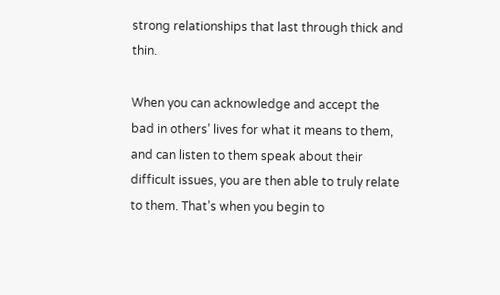strong relationships that last through thick and thin.

When you can acknowledge and accept the bad in others’ lives for what it means to them, and can listen to them speak about their difficult issues, you are then able to truly relate to them. That’s when you begin to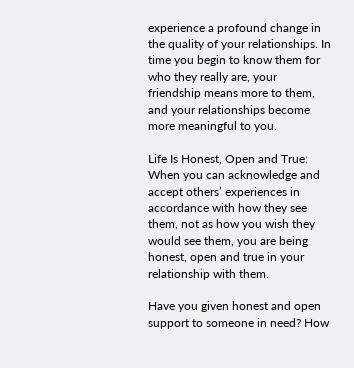experience a profound change in the quality of your relationships. In time you begin to know them for who they really are, your friendship means more to them, and your relationships become more meaningful to you.

Life Is Honest, Open and True: When you can acknowledge and accept others’ experiences in accordance with how they see them, not as how you wish they would see them, you are being honest, open and true in your relationship with them.

Have you given honest and open support to someone in need? How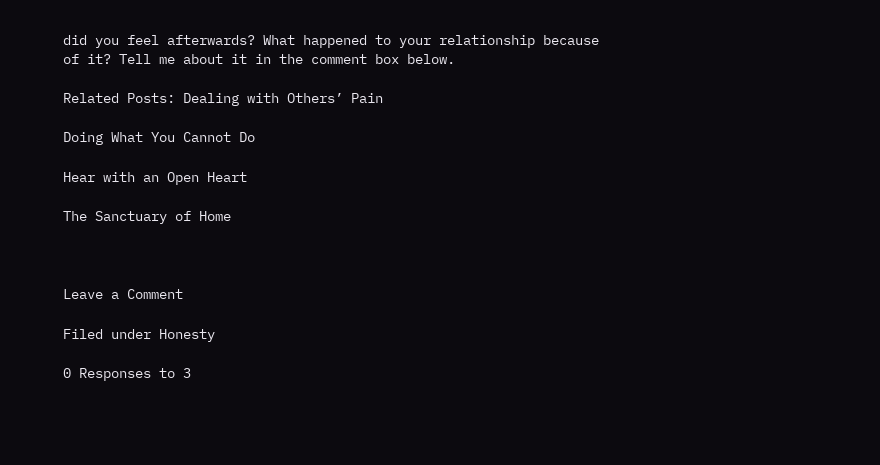did you feel afterwards? What happened to your relationship because of it? Tell me about it in the comment box below.

Related Posts: Dealing with Others’ Pain

Doing What You Cannot Do

Hear with an Open Heart

The Sanctuary of Home



Leave a Comment

Filed under Honesty

0 Responses to 3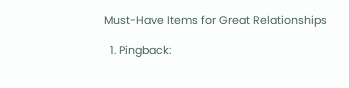Must-Have Items for Great Relationships

  1. Pingback: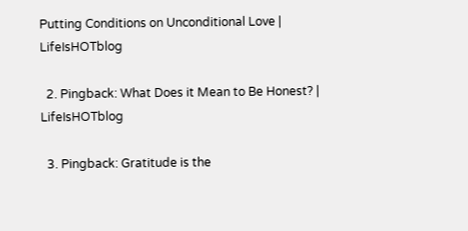Putting Conditions on Unconditional Love | LifeIsHOTblog

  2. Pingback: What Does it Mean to Be Honest? | LifeIsHOTblog

  3. Pingback: Gratitude is the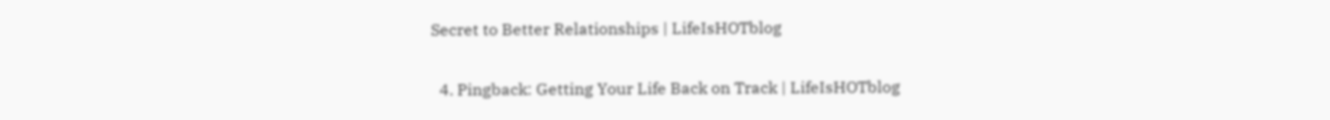Secret to Better Relationships | LifeIsHOTblog

  4. Pingback: Getting Your Life Back on Track | LifeIsHOTblog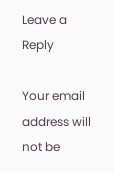Leave a Reply

Your email address will not be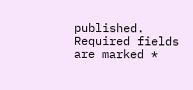published. Required fields are marked *